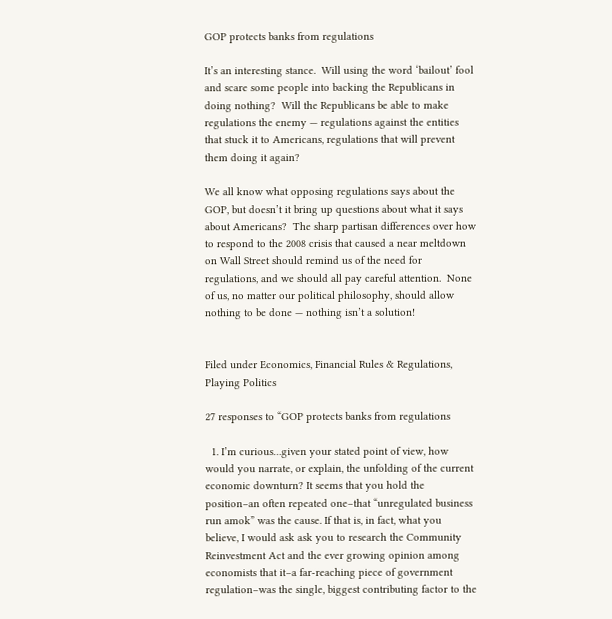GOP protects banks from regulations

It’s an interesting stance.  Will using the word ‘bailout’ fool and scare some people into backing the Republicans in doing nothing?  Will the Republicans be able to make regulations the enemy — regulations against the entities that stuck it to Americans, regulations that will prevent them doing it again?

We all know what opposing regulations says about the GOP, but doesn’t it bring up questions about what it says about Americans?  The sharp partisan differences over how to respond to the 2008 crisis that caused a near meltdown on Wall Street should remind us of the need for regulations, and we should all pay careful attention.  None of us, no matter our political philosophy, should allow nothing to be done — nothing isn’t a solution!


Filed under Economics, Financial Rules & Regulations, Playing Politics

27 responses to “GOP protects banks from regulations

  1. I’m curious…given your stated point of view, how would you narrate, or explain, the unfolding of the current economic downturn? It seems that you hold the position–an often repeated one–that “unregulated business run amok” was the cause. If that is, in fact, what you believe, I would ask ask you to research the Community Reinvestment Act and the ever growing opinion among economists that it–a far-reaching piece of government regulation–was the single, biggest contributing factor to the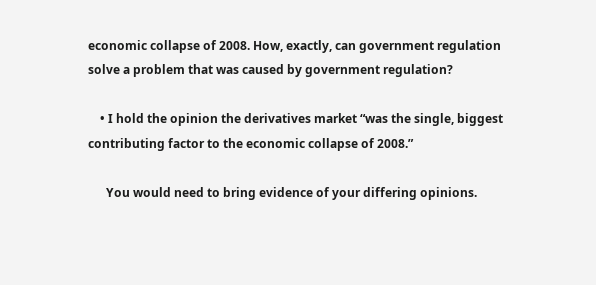economic collapse of 2008. How, exactly, can government regulation solve a problem that was caused by government regulation?

    • I hold the opinion the derivatives market “was the single, biggest contributing factor to the economic collapse of 2008.”

      You would need to bring evidence of your differing opinions.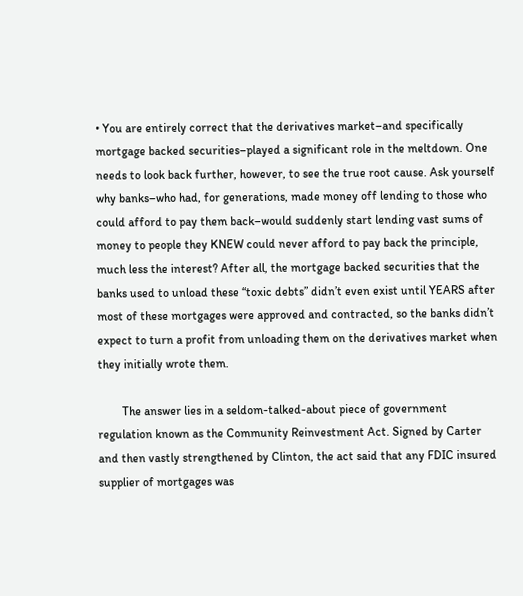• You are entirely correct that the derivatives market–and specifically mortgage backed securities–played a significant role in the meltdown. One needs to look back further, however, to see the true root cause. Ask yourself why banks–who had, for generations, made money off lending to those who could afford to pay them back–would suddenly start lending vast sums of money to people they KNEW could never afford to pay back the principle, much less the interest? After all, the mortgage backed securities that the banks used to unload these “toxic debts” didn’t even exist until YEARS after most of these mortgages were approved and contracted, so the banks didn’t expect to turn a profit from unloading them on the derivatives market when they initially wrote them.

        The answer lies in a seldom-talked-about piece of government regulation known as the Community Reinvestment Act. Signed by Carter and then vastly strengthened by Clinton, the act said that any FDIC insured supplier of mortgages was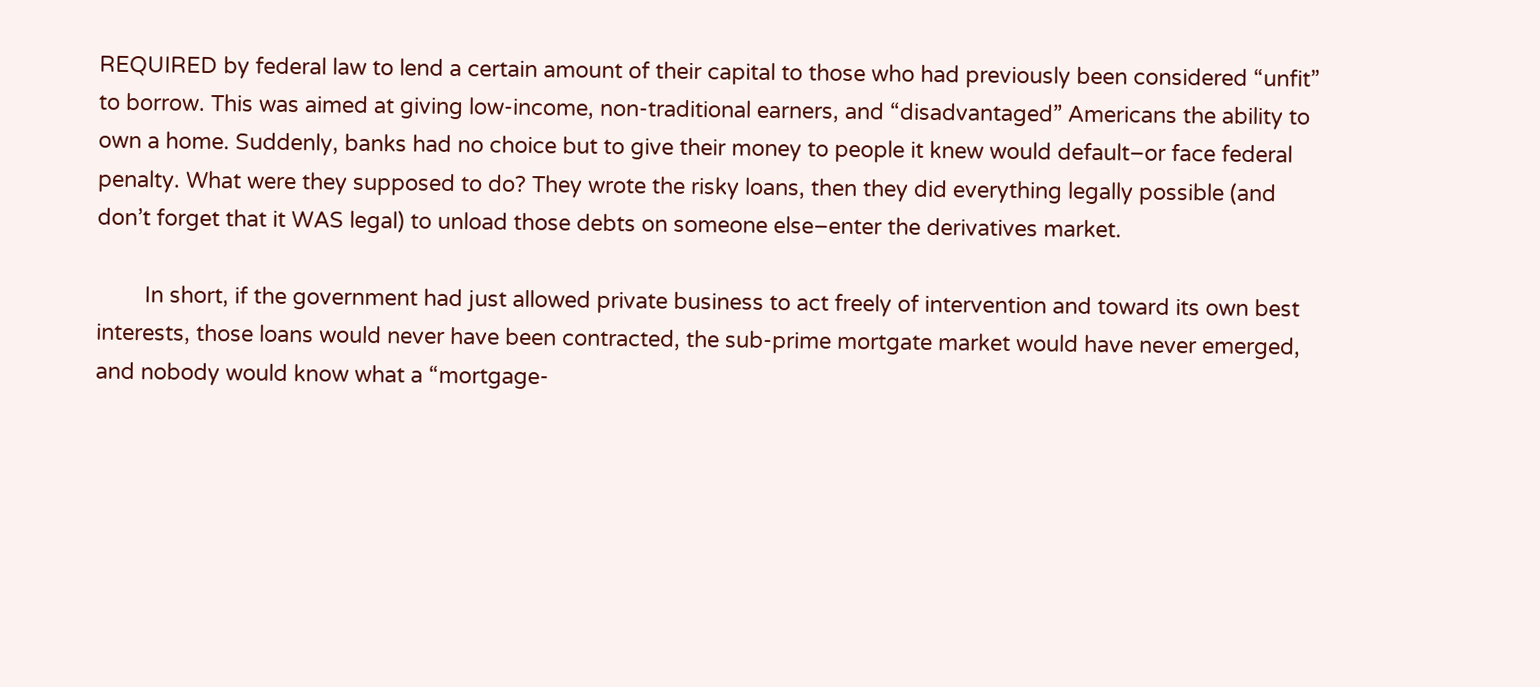REQUIRED by federal law to lend a certain amount of their capital to those who had previously been considered “unfit” to borrow. This was aimed at giving low-income, non-traditional earners, and “disadvantaged” Americans the ability to own a home. Suddenly, banks had no choice but to give their money to people it knew would default–or face federal penalty. What were they supposed to do? They wrote the risky loans, then they did everything legally possible (and don’t forget that it WAS legal) to unload those debts on someone else–enter the derivatives market.

        In short, if the government had just allowed private business to act freely of intervention and toward its own best interests, those loans would never have been contracted, the sub-prime mortgate market would have never emerged, and nobody would know what a “mortgage-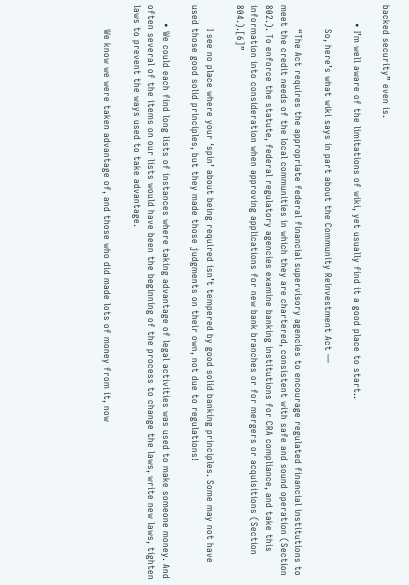backed security” even is.

      • I’m well aware of the limitations of wiki, yet usually find it a good place to start..

        So, here’s what wiki says in part about the Community Reinvestment Act —

        “The Act requires the appropriate federal financial supervisory agencies to encourage regulated financial institutions to meet the credit needs of the local communities in which they are chartered, consistent with safe and sound operation (Section 802.). To enforce the statute, federal regulatory agencies examine banking institutions for CRA compliance, and take this information into consideration when approving applications for new bank branches or for mergers or acquisitions (Section 804.).[6]”

        I see no place where your ‘spin’ about being required isn’t tempered by good solid banking principles. Some may not have used those good solid principles, but they made those judgments on their own, not due to regulations!

      • We could each find long lists of instances where taking advantage of legal activities was used to make someone money. And often several of the items on our lists would have been the beginning of the process to change the laws, write new laws, tighten laws to prevent the ways used to take advantage.

        We know we were taken advantage of, and those who did made lots of money from it, now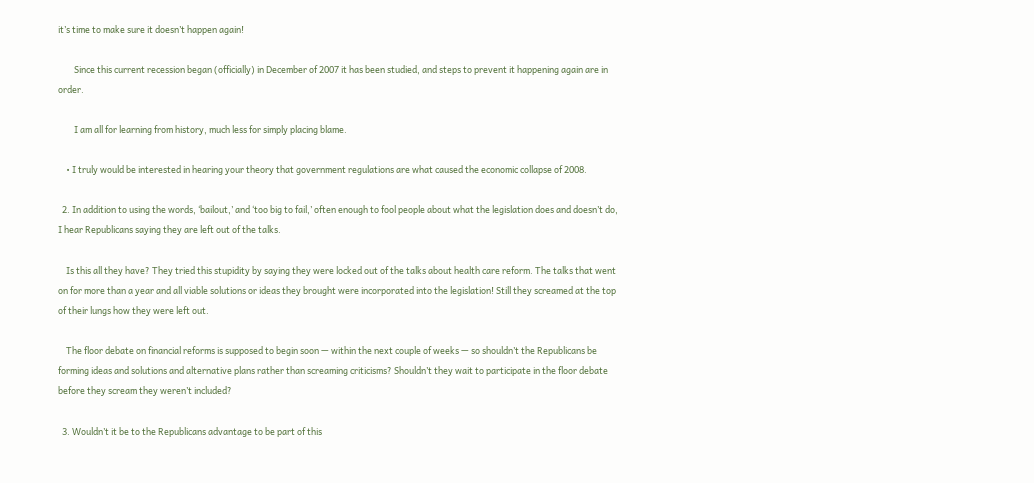it’s time to make sure it doesn’t happen again!

        Since this current recession began (officially) in December of 2007 it has been studied, and steps to prevent it happening again are in order.

        I am all for learning from history, much less for simply placing blame.

    • I truly would be interested in hearing your theory that government regulations are what caused the economic collapse of 2008.

  2. In addition to using the words, ‘bailout,’ and ‘too big to fail,’ often enough to fool people about what the legislation does and doesn’t do, I hear Republicans saying they are left out of the talks.

    Is this all they have? They tried this stupidity by saying they were locked out of the talks about health care reform. The talks that went on for more than a year and all viable solutions or ideas they brought were incorporated into the legislation! Still they screamed at the top of their lungs how they were left out.

    The floor debate on financial reforms is supposed to begin soon — within the next couple of weeks — so shouldn’t the Republicans be forming ideas and solutions and alternative plans rather than screaming criticisms? Shouldn’t they wait to participate in the floor debate before they scream they weren’t included?

  3. Wouldn’t it be to the Republicans advantage to be part of this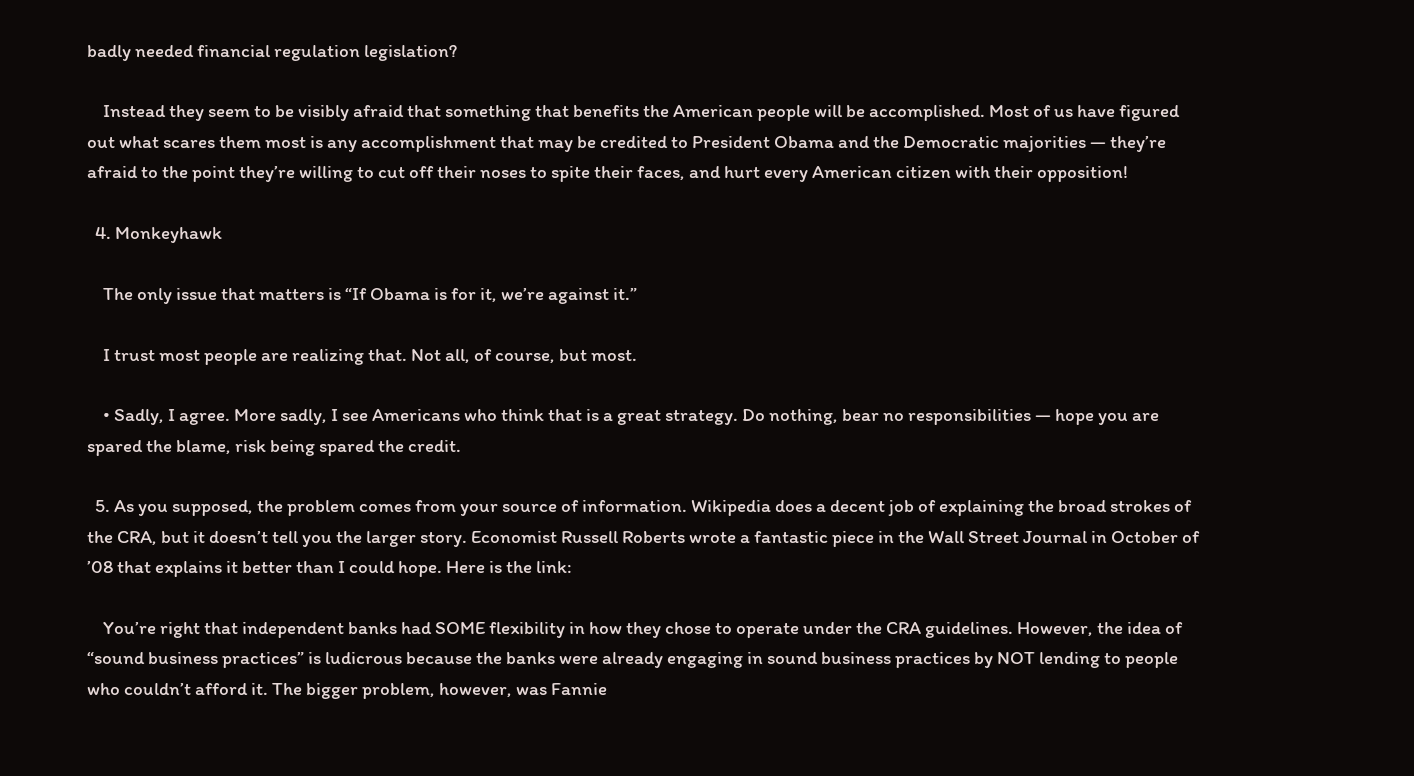badly needed financial regulation legislation?

    Instead they seem to be visibly afraid that something that benefits the American people will be accomplished. Most of us have figured out what scares them most is any accomplishment that may be credited to President Obama and the Democratic majorities — they’re afraid to the point they’re willing to cut off their noses to spite their faces, and hurt every American citizen with their opposition!

  4. Monkeyhawk

    The only issue that matters is “If Obama is for it, we’re against it.”

    I trust most people are realizing that. Not all, of course, but most.

    • Sadly, I agree. More sadly, I see Americans who think that is a great strategy. Do nothing, bear no responsibilities — hope you are spared the blame, risk being spared the credit.

  5. As you supposed, the problem comes from your source of information. Wikipedia does a decent job of explaining the broad strokes of the CRA, but it doesn’t tell you the larger story. Economist Russell Roberts wrote a fantastic piece in the Wall Street Journal in October of ’08 that explains it better than I could hope. Here is the link:

    You’re right that independent banks had SOME flexibility in how they chose to operate under the CRA guidelines. However, the idea of “sound business practices” is ludicrous because the banks were already engaging in sound business practices by NOT lending to people who couldn’t afford it. The bigger problem, however, was Fannie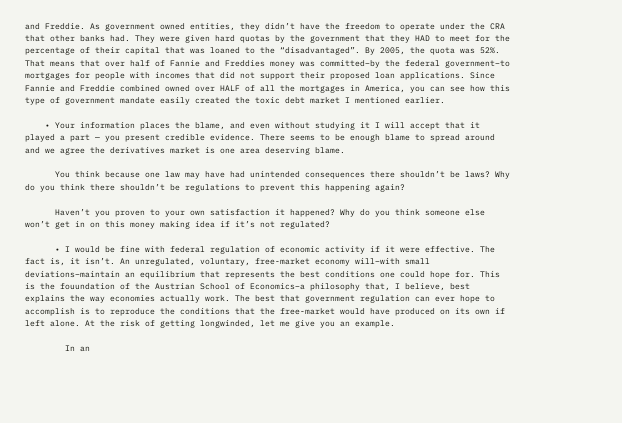and Freddie. As government owned entities, they didn’t have the freedom to operate under the CRA that other banks had. They were given hard quotas by the government that they HAD to meet for the percentage of their capital that was loaned to the “disadvantaged”. By 2005, the quota was 52%. That means that over half of Fannie and Freddies money was committed–by the federal government–to mortgages for people with incomes that did not support their proposed loan applications. Since Fannie and Freddie combined owned over HALF of all the mortgages in America, you can see how this type of government mandate easily created the toxic debt market I mentioned earlier.

    • Your information places the blame, and even without studying it I will accept that it played a part — you present credible evidence. There seems to be enough blame to spread around and we agree the derivatives market is one area deserving blame.

      You think because one law may have had unintended consequences there shouldn’t be laws? Why do you think there shouldn’t be regulations to prevent this happening again?

      Haven’t you proven to your own satisfaction it happened? Why do you think someone else won’t get in on this money making idea if it’s not regulated?

      • I would be fine with federal regulation of economic activity if it were effective. The fact is, it isn’t. An unregulated, voluntary, free-market economy will–with small deviations–maintain an equilibrium that represents the best conditions one could hope for. This is the fouundation of the Austrian School of Economics–a philosophy that, I believe, best explains the way economies actually work. The best that government regulation can ever hope to accomplish is to reproduce the conditions that the free-market would have produced on its own if left alone. At the risk of getting longwinded, let me give you an example.

        In an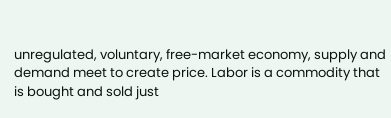unregulated, voluntary, free-market economy, supply and demand meet to create price. Labor is a commodity that is bought and sold just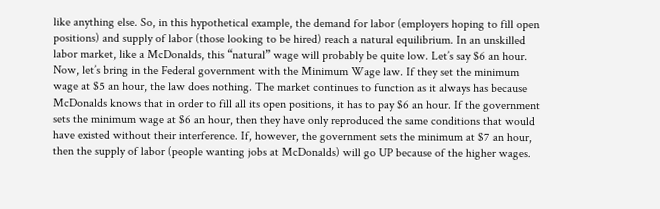like anything else. So, in this hypothetical example, the demand for labor (employers hoping to fill open positions) and supply of labor (those looking to be hired) reach a natural equilibrium. In an unskilled labor market, like a McDonalds, this “natural” wage will probably be quite low. Let’s say $6 an hour. Now, let’s bring in the Federal government with the Minimum Wage law. If they set the minimum wage at $5 an hour, the law does nothing. The market continues to function as it always has because McDonalds knows that in order to fill all its open positions, it has to pay $6 an hour. If the government sets the minimum wage at $6 an hour, then they have only reproduced the same conditions that would have existed without their interference. If, however, the government sets the minimum at $7 an hour, then the supply of labor (people wanting jobs at McDonalds) will go UP because of the higher wages.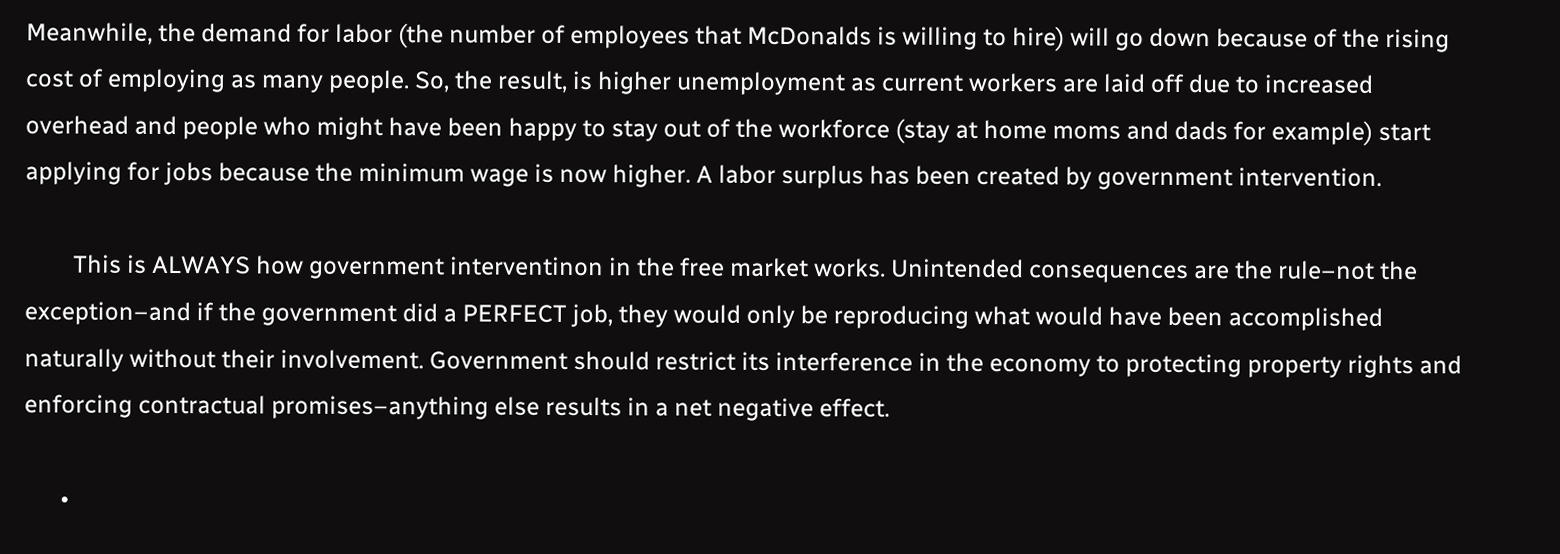Meanwhile, the demand for labor (the number of employees that McDonalds is willing to hire) will go down because of the rising cost of employing as many people. So, the result, is higher unemployment as current workers are laid off due to increased overhead and people who might have been happy to stay out of the workforce (stay at home moms and dads for example) start applying for jobs because the minimum wage is now higher. A labor surplus has been created by government intervention.

        This is ALWAYS how government interventinon in the free market works. Unintended consequences are the rule–not the exception–and if the government did a PERFECT job, they would only be reproducing what would have been accomplished naturally without their involvement. Government should restrict its interference in the economy to protecting property rights and enforcing contractual promises–anything else results in a net negative effect.

      •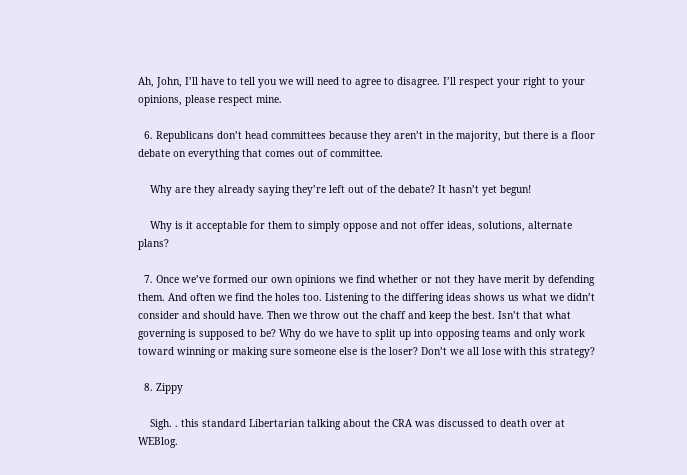Ah, John, I’ll have to tell you we will need to agree to disagree. I’ll respect your right to your opinions, please respect mine.

  6. Republicans don’t head committees because they aren’t in the majority, but there is a floor debate on everything that comes out of committee.

    Why are they already saying they’re left out of the debate? It hasn’t yet begun!

    Why is it acceptable for them to simply oppose and not offer ideas, solutions, alternate plans?

  7. Once we’ve formed our own opinions we find whether or not they have merit by defending them. And often we find the holes too. Listening to the differing ideas shows us what we didn’t consider and should have. Then we throw out the chaff and keep the best. Isn’t that what governing is supposed to be? Why do we have to split up into opposing teams and only work toward winning or making sure someone else is the loser? Don’t we all lose with this strategy?

  8. Zippy

    Sigh. . this standard Libertarian talking about the CRA was discussed to death over at WEBlog.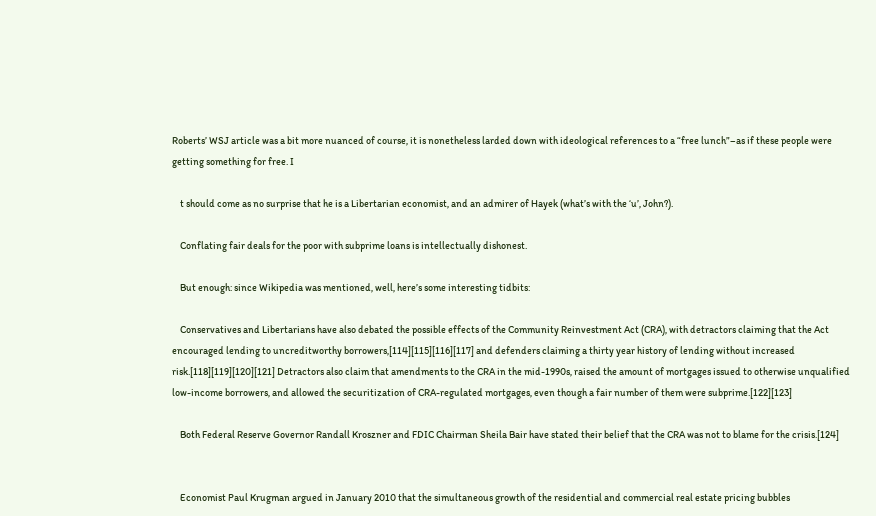Roberts’ WSJ article was a bit more nuanced of course, it is nonetheless larded down with ideological references to a “free lunch”–as if these people were getting something for free. I

    t should come as no surprise that he is a Libertarian economist, and an admirer of Hayek (what’s with the ‘u’, John?).

    Conflating fair deals for the poor with subprime loans is intellectually dishonest.

    But enough: since Wikipedia was mentioned, well, here’s some interesting tidbits:

    Conservatives and Libertarians have also debated the possible effects of the Community Reinvestment Act (CRA), with detractors claiming that the Act encouraged lending to uncreditworthy borrowers,[114][115][116][117] and defenders claiming a thirty year history of lending without increased risk.[118][119][120][121] Detractors also claim that amendments to the CRA in the mid-1990s, raised the amount of mortgages issued to otherwise unqualified low-income borrowers, and allowed the securitization of CRA-regulated mortgages, even though a fair number of them were subprime.[122][123]

    Both Federal Reserve Governor Randall Kroszner and FDIC Chairman Sheila Bair have stated their belief that the CRA was not to blame for the crisis.[124]


    Economist Paul Krugman argued in January 2010 that the simultaneous growth of the residential and commercial real estate pricing bubbles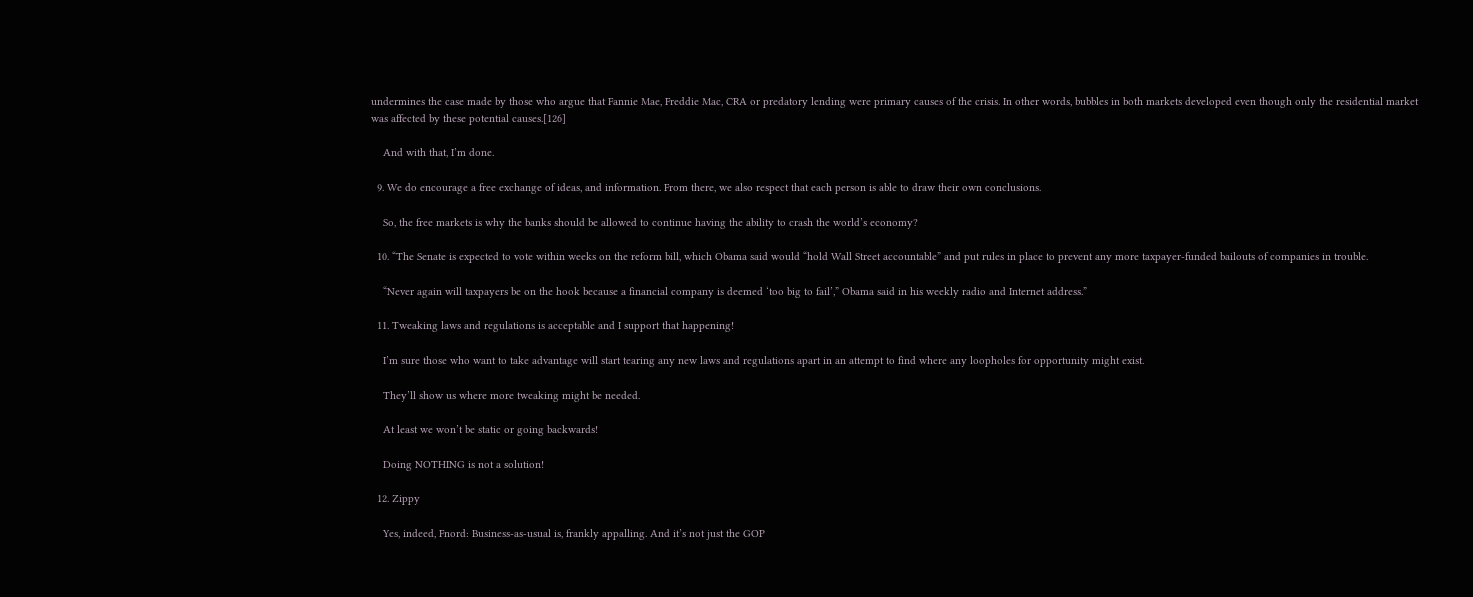undermines the case made by those who argue that Fannie Mae, Freddie Mac, CRA or predatory lending were primary causes of the crisis. In other words, bubbles in both markets developed even though only the residential market was affected by these potential causes.[126]

    And with that, I’m done.

  9. We do encourage a free exchange of ideas, and information. From there, we also respect that each person is able to draw their own conclusions.

    So, the free markets is why the banks should be allowed to continue having the ability to crash the world’s economy?

  10. “The Senate is expected to vote within weeks on the reform bill, which Obama said would “hold Wall Street accountable” and put rules in place to prevent any more taxpayer-funded bailouts of companies in trouble.

    “Never again will taxpayers be on the hook because a financial company is deemed ‘too big to fail’,” Obama said in his weekly radio and Internet address.”

  11. Tweaking laws and regulations is acceptable and I support that happening!

    I’m sure those who want to take advantage will start tearing any new laws and regulations apart in an attempt to find where any loopholes for opportunity might exist.

    They’ll show us where more tweaking might be needed.

    At least we won’t be static or going backwards!

    Doing NOTHING is not a solution!

  12. Zippy

    Yes, indeed, Fnord: Business-as-usual is, frankly appalling. And it’s not just the GOP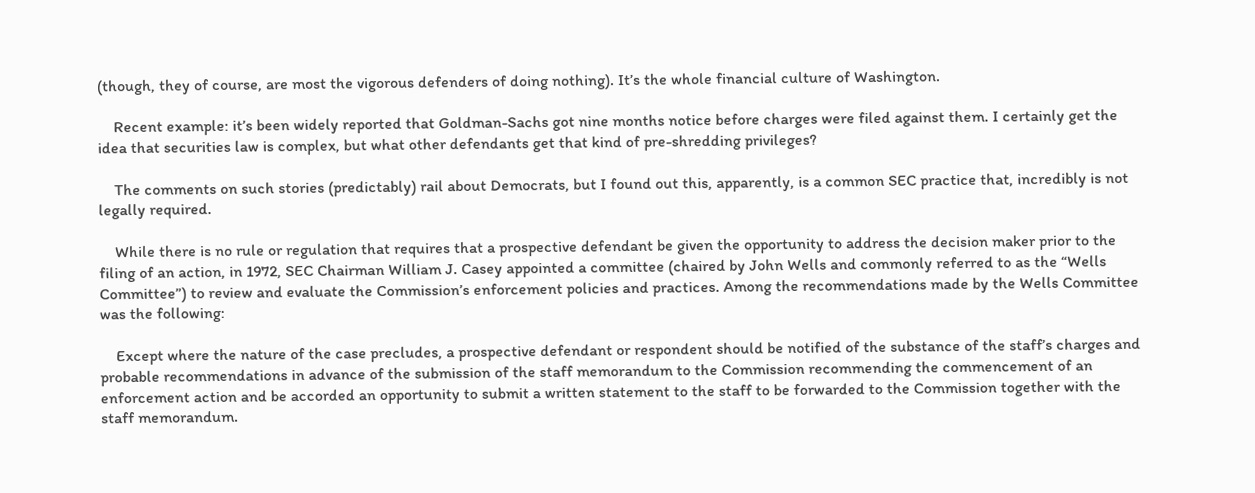(though, they of course, are most the vigorous defenders of doing nothing). It’s the whole financial culture of Washington.

    Recent example: it’s been widely reported that Goldman-Sachs got nine months notice before charges were filed against them. I certainly get the idea that securities law is complex, but what other defendants get that kind of pre-shredding privileges?

    The comments on such stories (predictably) rail about Democrats, but I found out this, apparently, is a common SEC practice that, incredibly is not legally required.

    While there is no rule or regulation that requires that a prospective defendant be given the opportunity to address the decision maker prior to the filing of an action, in 1972, SEC Chairman William J. Casey appointed a committee (chaired by John Wells and commonly referred to as the “Wells Committee”) to review and evaluate the Commission’s enforcement policies and practices. Among the recommendations made by the Wells Committee was the following:

    Except where the nature of the case precludes, a prospective defendant or respondent should be notified of the substance of the staff’s charges and probable recommendations in advance of the submission of the staff memorandum to the Commission recommending the commencement of an enforcement action and be accorded an opportunity to submit a written statement to the staff to be forwarded to the Commission together with the staff memorandum.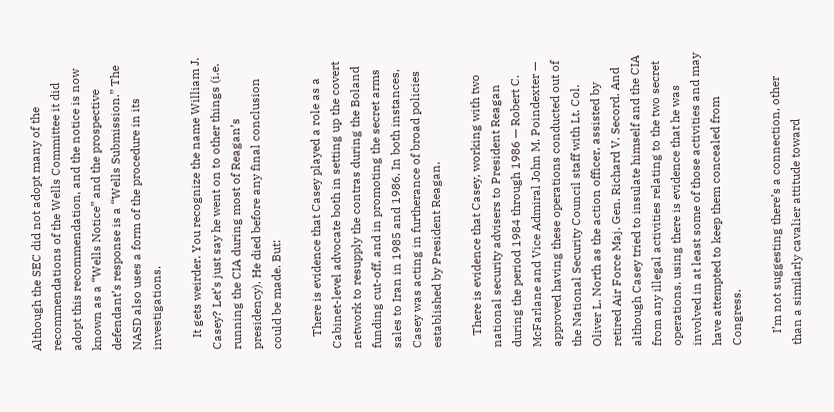Although the SEC did not adopt many of the recommendations of the Wells Committee it did adopt this recommendation, and the notice is now known as a “Wells Notice” and the prospective defendant’s response is a “Wells Submission.” The NASD also uses a form of the procedure in its investigations.

    It gets weirder. You recognize the name William J. Casey? Let’s just say he went on to other things (i.e. running the CIA during most of Reagan’s presidency). He died before any final conclusion could be made. But:

    There is evidence that Casey played a role as a Cabinet-level advocate both in setting up the covert network to resupply the contras during the Boland funding cut-off, and in promoting the secret arms sales to Iran in 1985 and 1986. In both instances, Casey was acting in furtherance of broad policies established by President Reagan.

    There is evidence that Casey, working with two national security advisers to President Reagan during the period 1984 through 1986 — Robert C. McFarlane and Vice Admiral John M. Poindexter — approved having these operations conducted out of the National Security Council staff with Lt. Col. Oliver L. North as the action officer, assisted by retired Air Force Maj. Gen. Richard V. Secord. And although Casey tried to insulate himself and the CIA from any illegal activities relating to the two secret operations, using there is evidence that he was involved in at least some of those activities and may have attempted to keep them concealed from Congress.

    I’m not suggesting there’s a connection, other than a similarly cavalier attitude toward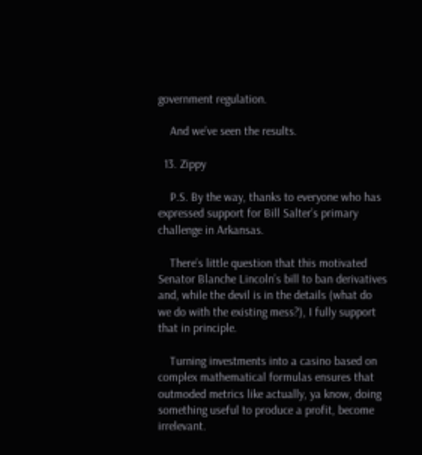government regulation.

    And we’ve seen the results.

  13. Zippy

    P.S. By the way, thanks to everyone who has expressed support for Bill Salter’s primary challenge in Arkansas.

    There’s little question that this motivated Senator Blanche Lincoln’s bill to ban derivatives and, while the devil is in the details (what do we do with the existing mess?), I fully support that in principle.

    Turning investments into a casino based on complex mathematical formulas ensures that outmoded metrics like actually, ya know, doing something useful to produce a profit, become irrelevant.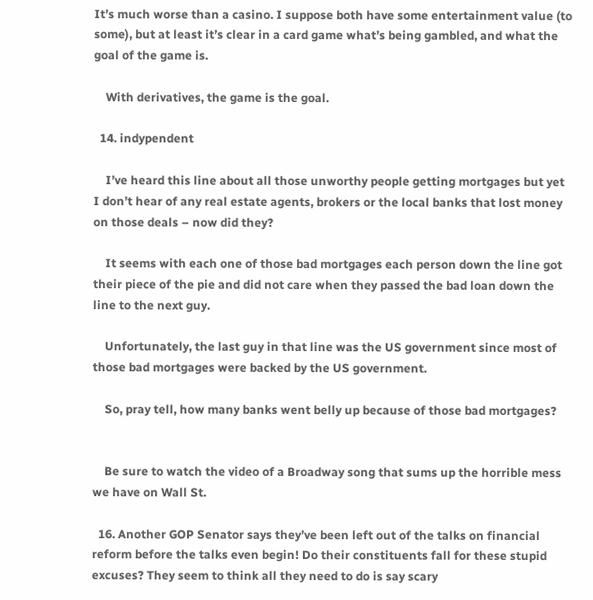It’s much worse than a casino. I suppose both have some entertainment value (to some), but at least it’s clear in a card game what’s being gambled, and what the goal of the game is.

    With derivatives, the game is the goal.

  14. indypendent

    I’ve heard this line about all those unworthy people getting mortgages but yet I don’t hear of any real estate agents, brokers or the local banks that lost money on those deals – now did they?

    It seems with each one of those bad mortgages each person down the line got their piece of the pie and did not care when they passed the bad loan down the line to the next guy.

    Unfortunately, the last guy in that line was the US government since most of those bad mortgages were backed by the US government.

    So, pray tell, how many banks went belly up because of those bad mortgages?


    Be sure to watch the video of a Broadway song that sums up the horrible mess we have on Wall St.

  16. Another GOP Senator says they’ve been left out of the talks on financial reform before the talks even begin! Do their constituents fall for these stupid excuses? They seem to think all they need to do is say scary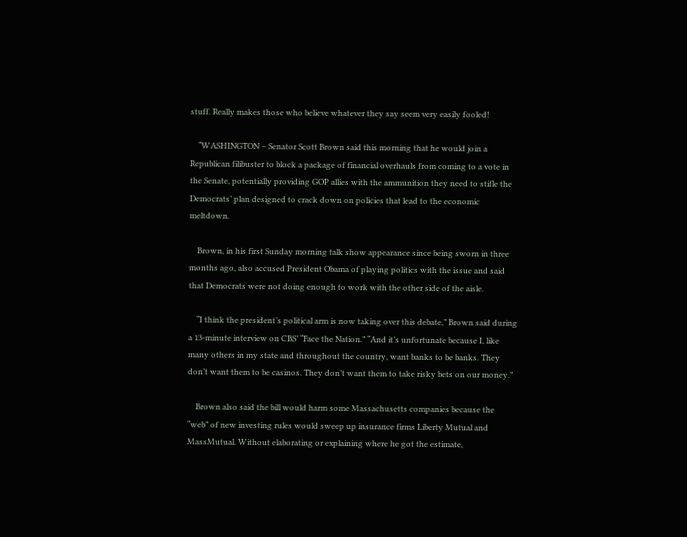stuff. Really makes those who believe whatever they say seem very easily fooled!

    “WASHINGTON – Senator Scott Brown said this morning that he would join a Republican filibuster to block a package of financial overhauls from coming to a vote in the Senate, potentially providing GOP allies with the ammunition they need to stifle the Democrats’ plan designed to crack down on policies that lead to the economic meltdown.

    Brown, in his first Sunday morning talk show appearance since being sworn in three months ago, also accused President Obama of playing politics with the issue and said that Democrats were not doing enough to work with the other side of the aisle.

    “I think the president’s political arm is now taking over this debate,” Brown said during a 13-minute interview on CBS’ “Face the Nation.” “And it’s unfortunate because I, like many others in my state and throughout the country, want banks to be banks. They don’t want them to be casinos. They don’t want them to take risky bets on our money.”

    Brown also said the bill would harm some Massachusetts companies because the “web” of new investing rules would sweep up insurance firms Liberty Mutual and MassMutual. Without elaborating or explaining where he got the estimate,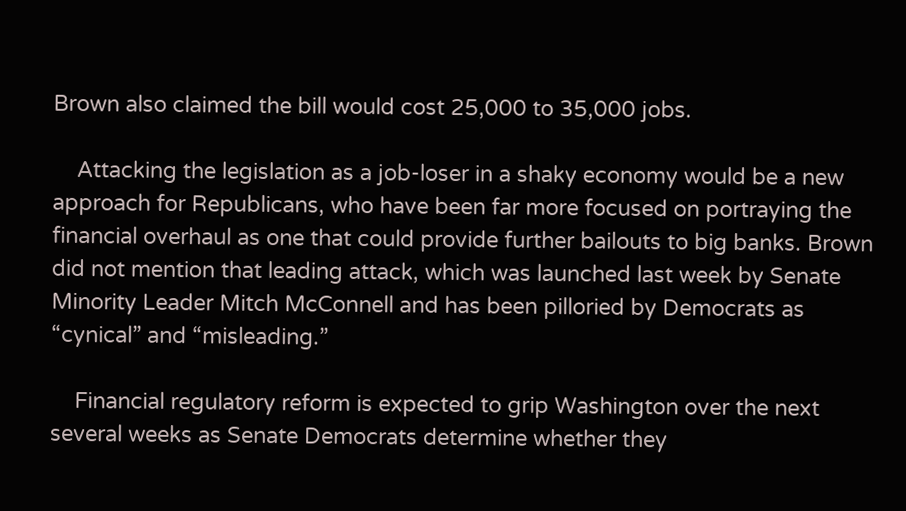Brown also claimed the bill would cost 25,000 to 35,000 jobs.

    Attacking the legislation as a job-loser in a shaky economy would be a new approach for Republicans, who have been far more focused on portraying the financial overhaul as one that could provide further bailouts to big banks. Brown did not mention that leading attack, which was launched last week by Senate Minority Leader Mitch McConnell and has been pilloried by Democrats as “cynical” and “misleading.”

    Financial regulatory reform is expected to grip Washington over the next several weeks as Senate Democrats determine whether they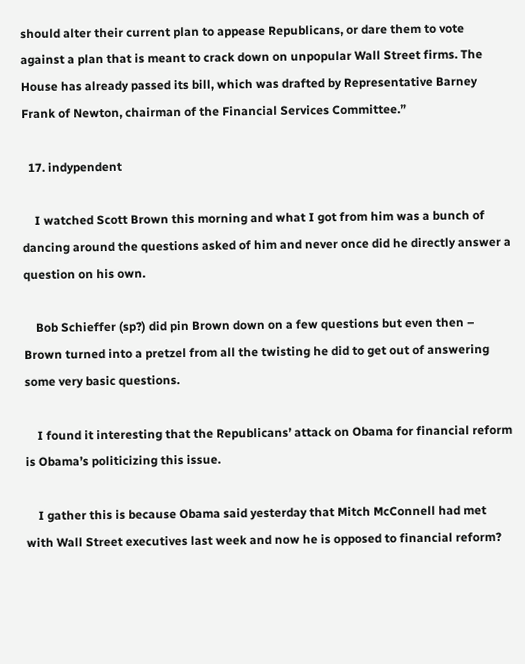should alter their current plan to appease Republicans, or dare them to vote against a plan that is meant to crack down on unpopular Wall Street firms. The House has already passed its bill, which was drafted by Representative Barney Frank of Newton, chairman of the Financial Services Committee.”

  17. indypendent

    I watched Scott Brown this morning and what I got from him was a bunch of dancing around the questions asked of him and never once did he directly answer a question on his own.

    Bob Schieffer (sp?) did pin Brown down on a few questions but even then – Brown turned into a pretzel from all the twisting he did to get out of answering some very basic questions.

    I found it interesting that the Republicans’ attack on Obama for financial reform is Obama’s politicizing this issue.

    I gather this is because Obama said yesterday that Mitch McConnell had met with Wall Street executives last week and now he is opposed to financial reform?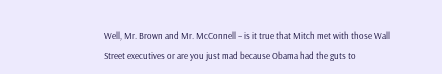Well, Mr. Brown and Mr. McConnell – is it true that Mitch met with those Wall Street executives or are you just mad because Obama had the guts to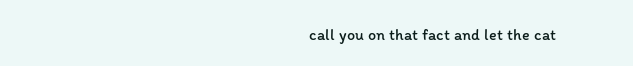call you on that fact and let the cat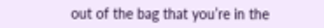out of the bag that you’re in the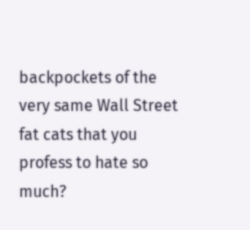backpockets of the very same Wall Street fat cats that you profess to hate so much?